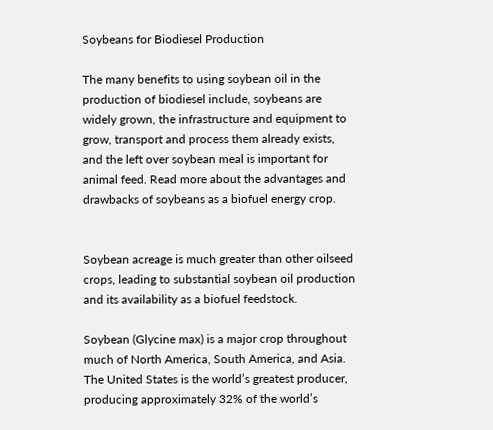Soybeans for Biodiesel Production

The many benefits to using soybean oil in the production of biodiesel include, soybeans are widely grown, the infrastructure and equipment to grow, transport and process them already exists, and the left over soybean meal is important for animal feed. Read more about the advantages and drawbacks of soybeans as a biofuel energy crop.


Soybean acreage is much greater than other oilseed crops, leading to substantial soybean oil production and its availability as a biofuel feedstock.

Soybean (Glycine max) is a major crop throughout much of North America, South America, and Asia. The United States is the world’s greatest producer, producing approximately 32% of the world’s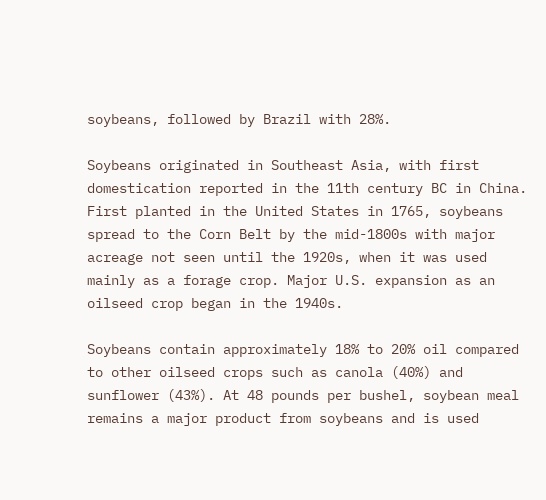soybeans, followed by Brazil with 28%.

Soybeans originated in Southeast Asia, with first domestication reported in the 11th century BC in China. First planted in the United States in 1765, soybeans spread to the Corn Belt by the mid-1800s with major acreage not seen until the 1920s, when it was used mainly as a forage crop. Major U.S. expansion as an oilseed crop began in the 1940s.

Soybeans contain approximately 18% to 20% oil compared to other oilseed crops such as canola (40%) and sunflower (43%). At 48 pounds per bushel, soybean meal remains a major product from soybeans and is used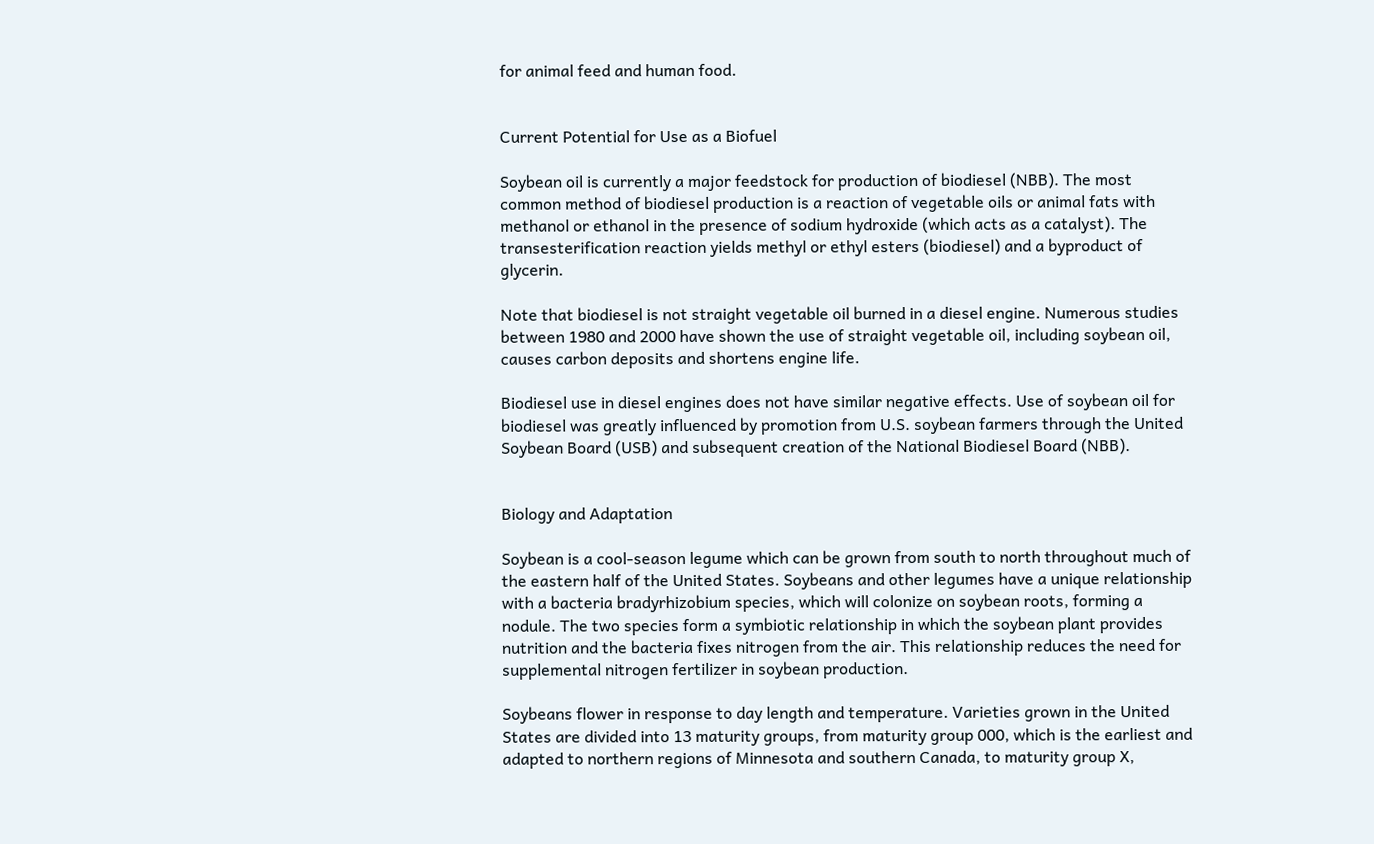for animal feed and human food.


Current Potential for Use as a Biofuel

Soybean oil is currently a major feedstock for production of biodiesel (NBB). The most common method of biodiesel production is a reaction of vegetable oils or animal fats with methanol or ethanol in the presence of sodium hydroxide (which acts as a catalyst). The transesterification reaction yields methyl or ethyl esters (biodiesel) and a byproduct of glycerin.

Note that biodiesel is not straight vegetable oil burned in a diesel engine. Numerous studies between 1980 and 2000 have shown the use of straight vegetable oil, including soybean oil, causes carbon deposits and shortens engine life.

Biodiesel use in diesel engines does not have similar negative effects. Use of soybean oil for biodiesel was greatly influenced by promotion from U.S. soybean farmers through the United Soybean Board (USB) and subsequent creation of the National Biodiesel Board (NBB).


Biology and Adaptation

Soybean is a cool-season legume which can be grown from south to north throughout much of the eastern half of the United States. Soybeans and other legumes have a unique relationship with a bacteria bradyrhizobium species, which will colonize on soybean roots, forming a nodule. The two species form a symbiotic relationship in which the soybean plant provides nutrition and the bacteria fixes nitrogen from the air. This relationship reduces the need for supplemental nitrogen fertilizer in soybean production.

Soybeans flower in response to day length and temperature. Varieties grown in the United States are divided into 13 maturity groups, from maturity group 000, which is the earliest and adapted to northern regions of Minnesota and southern Canada, to maturity group X,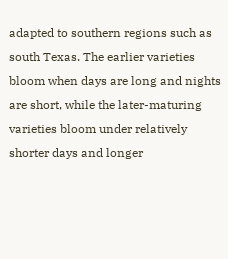adapted to southern regions such as south Texas. The earlier varieties bloom when days are long and nights are short, while the later-maturing varieties bloom under relatively shorter days and longer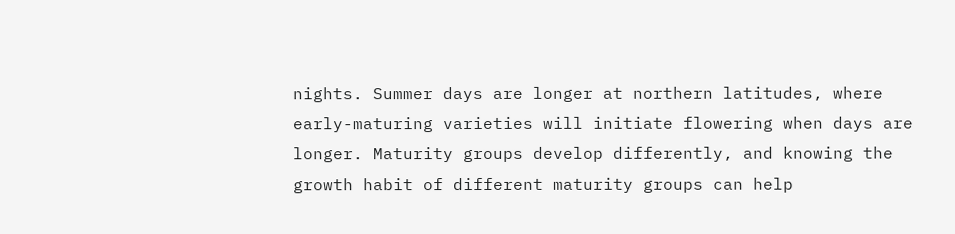nights. Summer days are longer at northern latitudes, where early-maturing varieties will initiate flowering when days are longer. Maturity groups develop differently, and knowing the growth habit of different maturity groups can help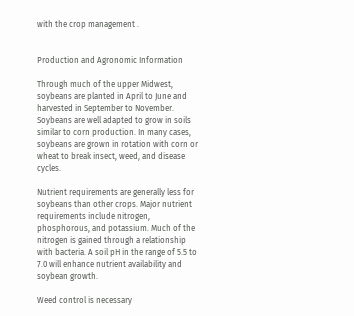with the crop management .


Production and Agronomic Information

Through much of the upper Midwest, soybeans are planted in April to June and harvested in September to November. Soybeans are well adapted to grow in soils similar to corn production. In many cases, soybeans are grown in rotation with corn or wheat to break insect, weed, and disease cycles.

Nutrient requirements are generally less for soybeans than other crops. Major nutrient requirements include nitrogen, phosphorous, and potassium. Much of the nitrogen is gained through a relationship with bacteria. A soil pH in the range of 5.5 to 7.0 will enhance nutrient availability and soybean growth.

Weed control is necessary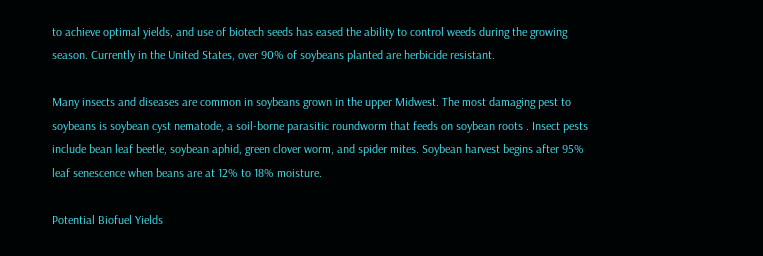to achieve optimal yields, and use of biotech seeds has eased the ability to control weeds during the growing season. Currently in the United States, over 90% of soybeans planted are herbicide resistant.

Many insects and diseases are common in soybeans grown in the upper Midwest. The most damaging pest to soybeans is soybean cyst nematode, a soil-borne parasitic roundworm that feeds on soybean roots . Insect pests include bean leaf beetle, soybean aphid, green clover worm, and spider mites. Soybean harvest begins after 95% leaf senescence when beans are at 12% to 18% moisture.

Potential Biofuel Yields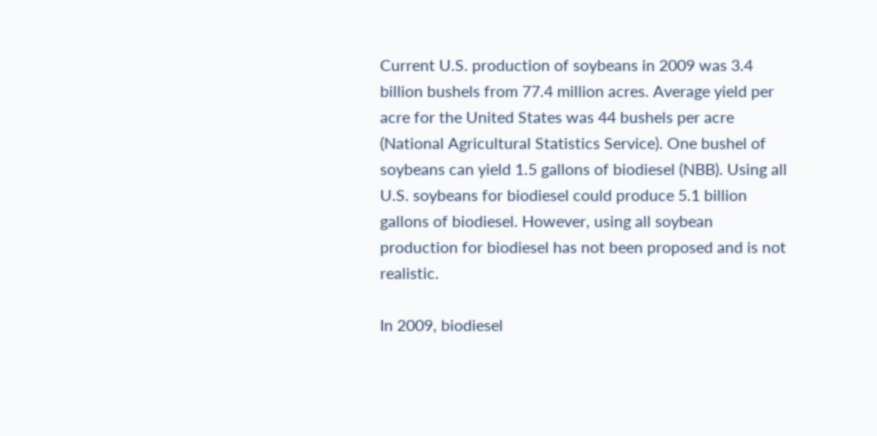Current U.S. production of soybeans in 2009 was 3.4 billion bushels from 77.4 million acres. Average yield per acre for the United States was 44 bushels per acre (National Agricultural Statistics Service). One bushel of soybeans can yield 1.5 gallons of biodiesel (NBB). Using all U.S. soybeans for biodiesel could produce 5.1 billion gallons of biodiesel. However, using all soybean production for biodiesel has not been proposed and is not realistic.

In 2009, biodiesel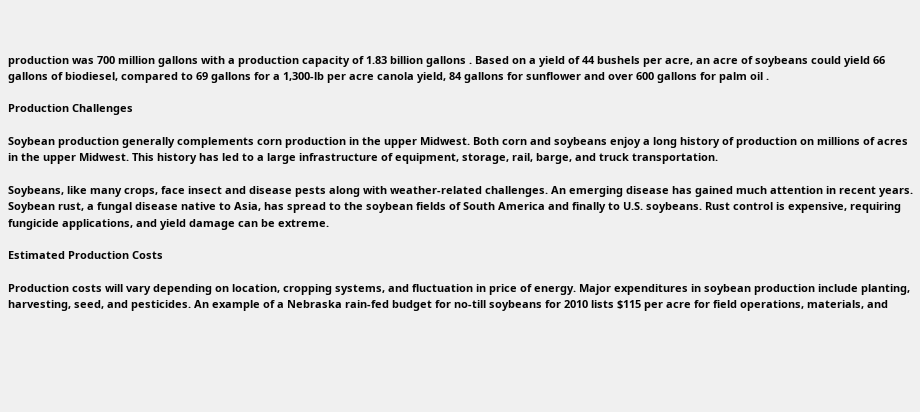production was 700 million gallons with a production capacity of 1.83 billion gallons . Based on a yield of 44 bushels per acre, an acre of soybeans could yield 66 gallons of biodiesel, compared to 69 gallons for a 1,300-lb per acre canola yield, 84 gallons for sunflower and over 600 gallons for palm oil .

Production Challenges

Soybean production generally complements corn production in the upper Midwest. Both corn and soybeans enjoy a long history of production on millions of acres in the upper Midwest. This history has led to a large infrastructure of equipment, storage, rail, barge, and truck transportation.

Soybeans, like many crops, face insect and disease pests along with weather-related challenges. An emerging disease has gained much attention in recent years. Soybean rust, a fungal disease native to Asia, has spread to the soybean fields of South America and finally to U.S. soybeans. Rust control is expensive, requiring fungicide applications, and yield damage can be extreme.

Estimated Production Costs

Production costs will vary depending on location, cropping systems, and fluctuation in price of energy. Major expenditures in soybean production include planting, harvesting, seed, and pesticides. An example of a Nebraska rain-fed budget for no-till soybeans for 2010 lists $115 per acre for field operations, materials, and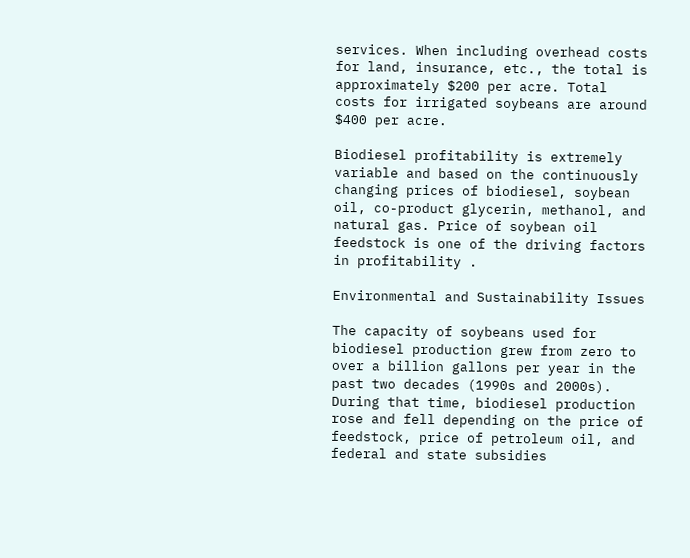services. When including overhead costs for land, insurance, etc., the total is approximately $200 per acre. Total costs for irrigated soybeans are around $400 per acre.

Biodiesel profitability is extremely variable and based on the continuously changing prices of biodiesel, soybean oil, co-product glycerin, methanol, and natural gas. Price of soybean oil feedstock is one of the driving factors in profitability .

Environmental and Sustainability Issues

The capacity of soybeans used for biodiesel production grew from zero to over a billion gallons per year in the past two decades (1990s and 2000s). During that time, biodiesel production rose and fell depending on the price of feedstock, price of petroleum oil, and federal and state subsidies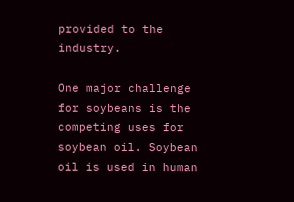provided to the industry.

One major challenge for soybeans is the competing uses for soybean oil. Soybean oil is used in human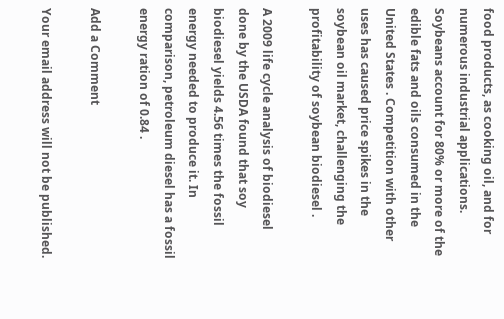food products, as cooking oil, and for numerous industrial applications. Soybeans account for 80% or more of the edible fats and oils consumed in the United States . Competition with other uses has caused price spikes in the soybean oil market, challenging the profitability of soybean biodiesel .

A 2009 life cycle analysis of biodiesel done by the USDA found that soy biodiesel yields 4.56 times the fossil energy needed to produce it. In comparison, petroleum diesel has a fossil energy ration of 0.84 .

Add a Comment

Your email address will not be published.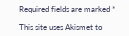Required fields are marked *

This site uses Akismet to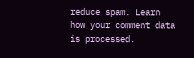reduce spam. Learn how your comment data is processed.